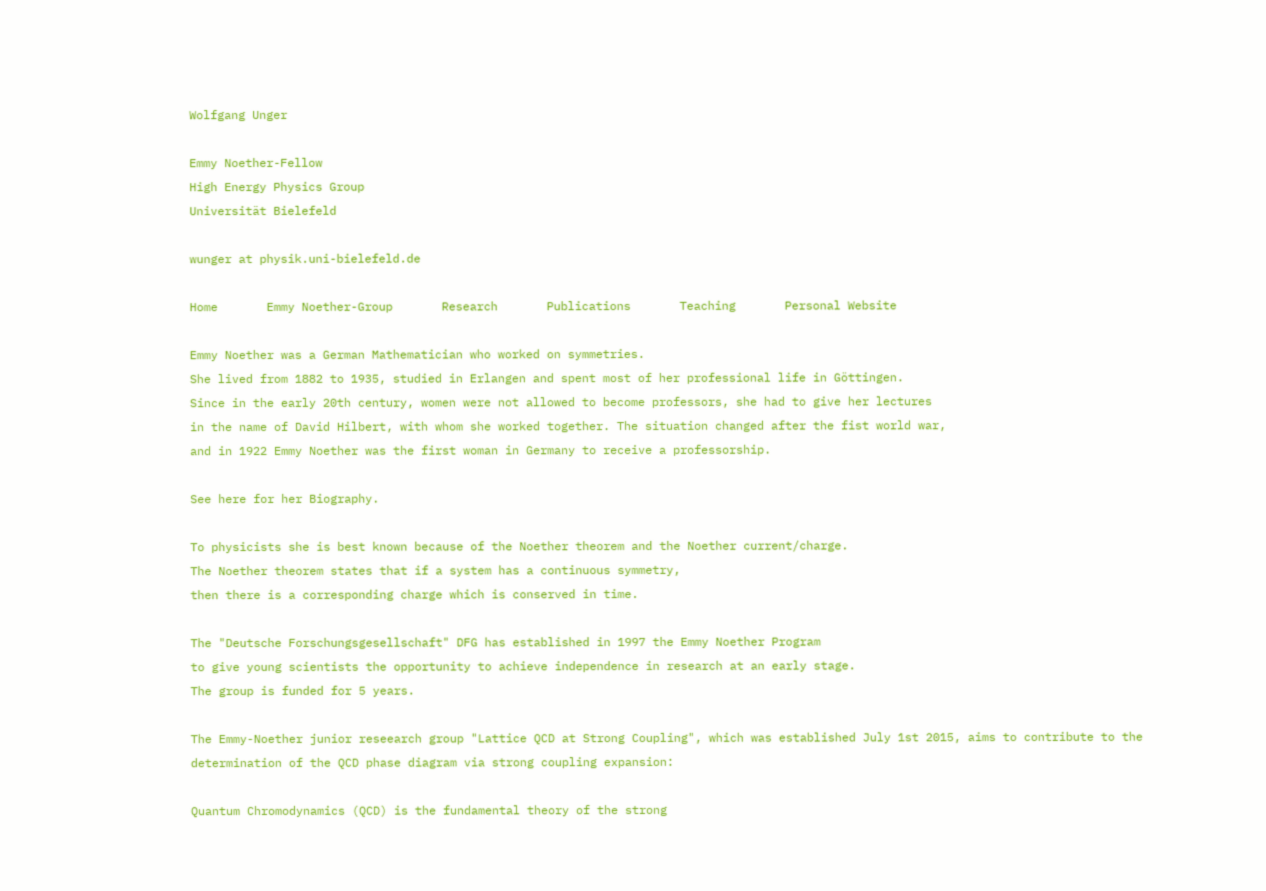Wolfgang Unger

Emmy Noether-Fellow
High Energy Physics Group
Universität Bielefeld

wunger at physik.uni-bielefeld.de

Home       Emmy Noether-Group       Research       Publications       Teaching       Personal Website

Emmy Noether was a German Mathematician who worked on symmetries.
She lived from 1882 to 1935, studied in Erlangen and spent most of her professional life in Göttingen.
Since in the early 20th century, women were not allowed to become professors, she had to give her lectures
in the name of David Hilbert, with whom she worked together. The situation changed after the fist world war,
and in 1922 Emmy Noether was the first woman in Germany to receive a professorship.

See here for her Biography.

To physicists she is best known because of the Noether theorem and the Noether current/charge.
The Noether theorem states that if a system has a continuous symmetry,
then there is a corresponding charge which is conserved in time.

The "Deutsche Forschungsgesellschaft" DFG has established in 1997 the Emmy Noether Program
to give young scientists the opportunity to achieve independence in research at an early stage.
The group is funded for 5 years.

The Emmy-Noether junior reseearch group "Lattice QCD at Strong Coupling", which was established July 1st 2015, aims to contribute to the determination of the QCD phase diagram via strong coupling expansion:

Quantum Chromodynamics (QCD) is the fundamental theory of the strong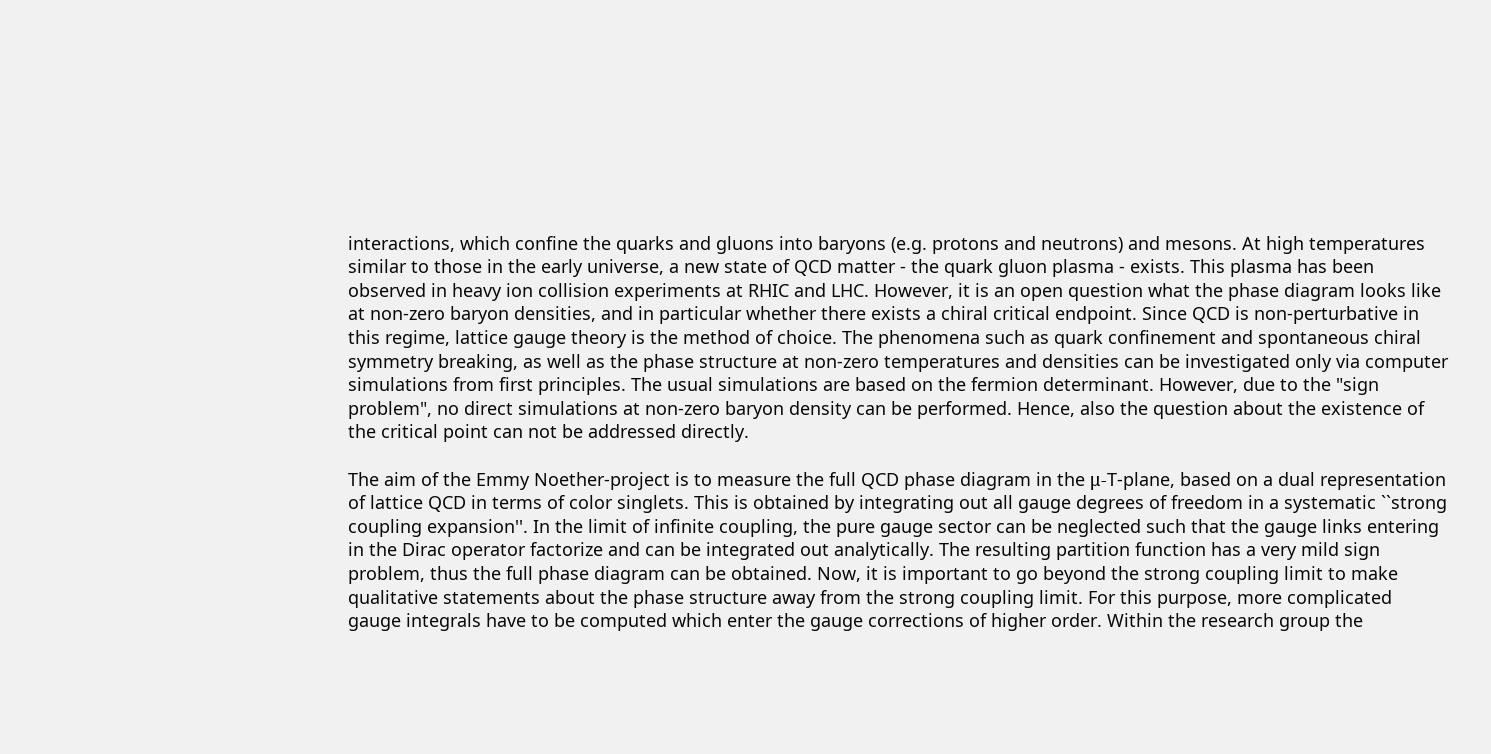interactions, which confine the quarks and gluons into baryons (e.g. protons and neutrons) and mesons. At high temperatures similar to those in the early universe, a new state of QCD matter - the quark gluon plasma - exists. This plasma has been observed in heavy ion collision experiments at RHIC and LHC. However, it is an open question what the phase diagram looks like at non-zero baryon densities, and in particular whether there exists a chiral critical endpoint. Since QCD is non-perturbative in this regime, lattice gauge theory is the method of choice. The phenomena such as quark confinement and spontaneous chiral symmetry breaking, as well as the phase structure at non-zero temperatures and densities can be investigated only via computer simulations from first principles. The usual simulations are based on the fermion determinant. However, due to the "sign problem", no direct simulations at non-zero baryon density can be performed. Hence, also the question about the existence of the critical point can not be addressed directly.

The aim of the Emmy Noether-project is to measure the full QCD phase diagram in the μ-T-plane, based on a dual representation of lattice QCD in terms of color singlets. This is obtained by integrating out all gauge degrees of freedom in a systematic ``strong coupling expansion''. In the limit of infinite coupling, the pure gauge sector can be neglected such that the gauge links entering in the Dirac operator factorize and can be integrated out analytically. The resulting partition function has a very mild sign problem, thus the full phase diagram can be obtained. Now, it is important to go beyond the strong coupling limit to make qualitative statements about the phase structure away from the strong coupling limit. For this purpose, more complicated gauge integrals have to be computed which enter the gauge corrections of higher order. Within the research group the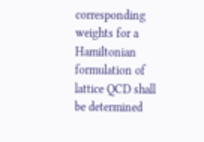corresponding weights for a Hamiltonian formulation of lattice QCD shall be determined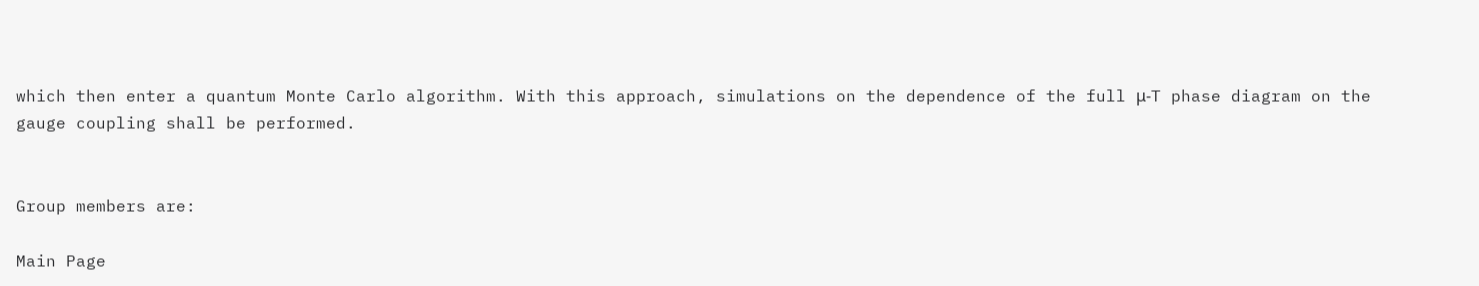which then enter a quantum Monte Carlo algorithm. With this approach, simulations on the dependence of the full μ-T phase diagram on the gauge coupling shall be performed.


Group members are:

Main Page